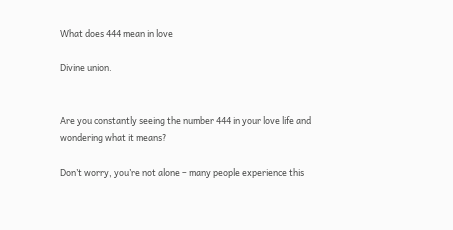What does 444 mean in love

Divine union.


Are you constantly seeing the number 444 in your love life and wondering what it means?

Don’t worry, you’re not alone – many people experience this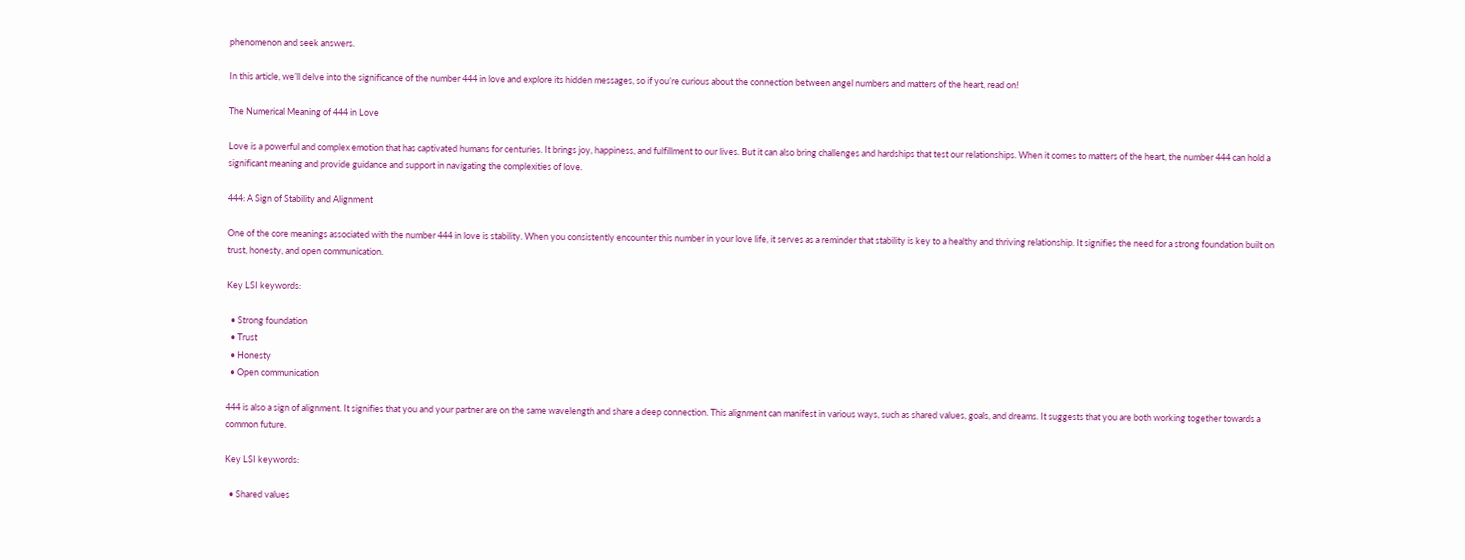phenomenon and seek answers.

In this article, we’ll delve into the significance of the number 444 in love and explore its hidden messages, so if you’re curious about the connection between angel numbers and matters of the heart, read on!

The Numerical Meaning of 444 in Love

Love is a powerful and complex emotion that has captivated humans for centuries. It brings joy, happiness, and fulfillment to our lives. But it can also bring challenges and hardships that test our relationships. When it comes to matters of the heart, the number 444 can hold a significant meaning and provide guidance and support in navigating the complexities of love.

444: A Sign of Stability and Alignment

One of the core meanings associated with the number 444 in love is stability. When you consistently encounter this number in your love life, it serves as a reminder that stability is key to a healthy and thriving relationship. It signifies the need for a strong foundation built on trust, honesty, and open communication.

Key LSI keywords:

  • Strong foundation
  • Trust
  • Honesty
  • Open communication

444 is also a sign of alignment. It signifies that you and your partner are on the same wavelength and share a deep connection. This alignment can manifest in various ways, such as shared values, goals, and dreams. It suggests that you are both working together towards a common future.

Key LSI keywords:

  • Shared values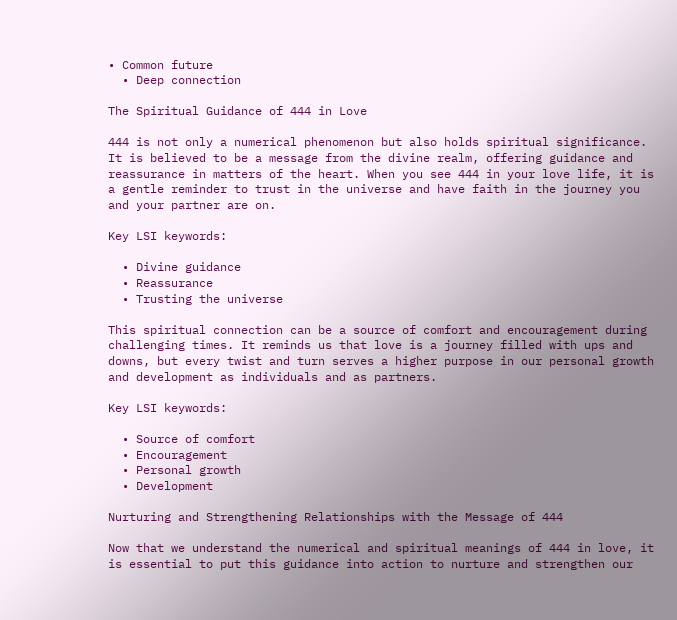• Common future
  • Deep connection

The Spiritual Guidance of 444 in Love

444 is not only a numerical phenomenon but also holds spiritual significance. It is believed to be a message from the divine realm, offering guidance and reassurance in matters of the heart. When you see 444 in your love life, it is a gentle reminder to trust in the universe and have faith in the journey you and your partner are on.

Key LSI keywords:

  • Divine guidance
  • Reassurance
  • Trusting the universe

This spiritual connection can be a source of comfort and encouragement during challenging times. It reminds us that love is a journey filled with ups and downs, but every twist and turn serves a higher purpose in our personal growth and development as individuals and as partners.

Key LSI keywords:

  • Source of comfort
  • Encouragement
  • Personal growth
  • Development

Nurturing and Strengthening Relationships with the Message of 444

Now that we understand the numerical and spiritual meanings of 444 in love, it is essential to put this guidance into action to nurture and strengthen our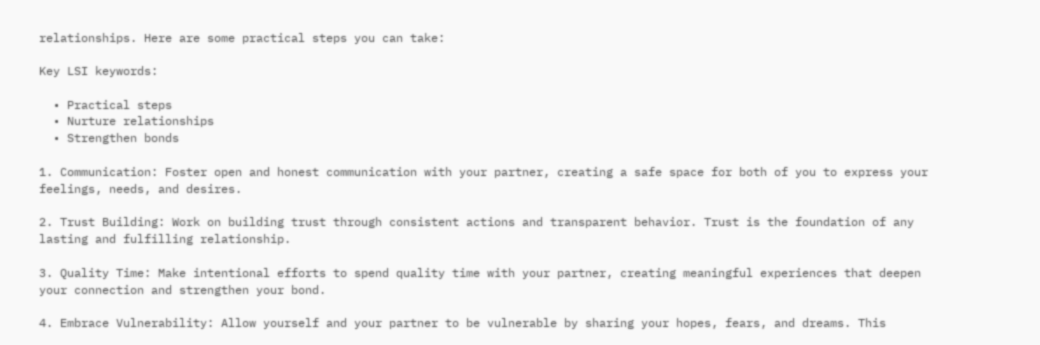relationships. Here are some practical steps you can take:

Key LSI keywords:

  • Practical steps
  • Nurture relationships
  • Strengthen bonds

1. Communication: Foster open and honest communication with your partner, creating a safe space for both of you to express your feelings, needs, and desires.

2. Trust Building: Work on building trust through consistent actions and transparent behavior. Trust is the foundation of any lasting and fulfilling relationship.

3. Quality Time: Make intentional efforts to spend quality time with your partner, creating meaningful experiences that deepen your connection and strengthen your bond.

4. Embrace Vulnerability: Allow yourself and your partner to be vulnerable by sharing your hopes, fears, and dreams. This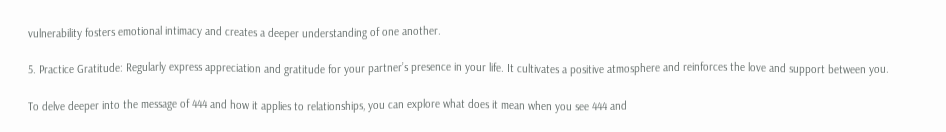vulnerability fosters emotional intimacy and creates a deeper understanding of one another.

5. Practice Gratitude: Regularly express appreciation and gratitude for your partner’s presence in your life. It cultivates a positive atmosphere and reinforces the love and support between you.

To delve deeper into the message of 444 and how it applies to relationships, you can explore what does it mean when you see 444 and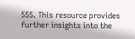555. This resource provides further insights into the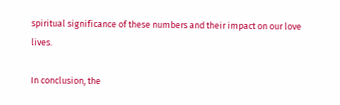spiritual significance of these numbers and their impact on our love lives.

In conclusion, the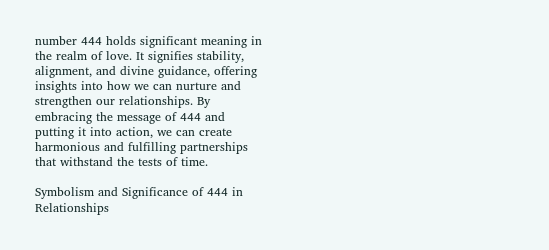number 444 holds significant meaning in the realm of love. It signifies stability, alignment, and divine guidance, offering insights into how we can nurture and strengthen our relationships. By embracing the message of 444 and putting it into action, we can create harmonious and fulfilling partnerships that withstand the tests of time.

Symbolism and Significance of 444 in Relationships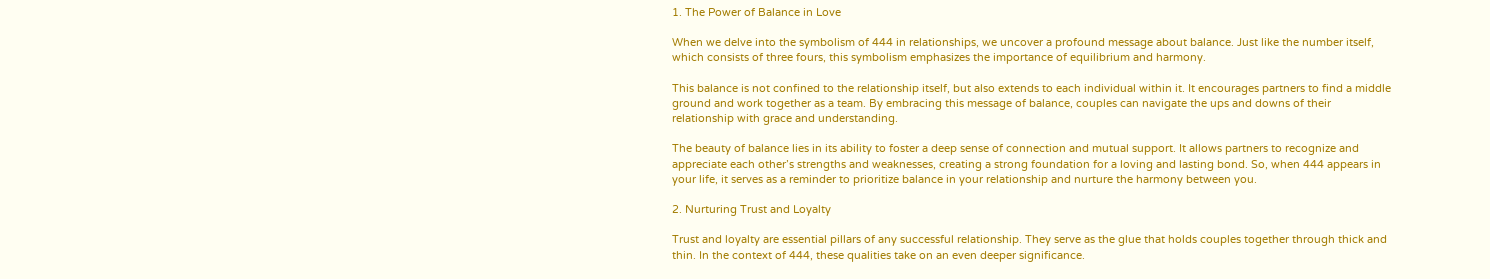1. The Power of Balance in Love

When we delve into the symbolism of 444 in relationships, we uncover a profound message about balance. Just like the number itself, which consists of three fours, this symbolism emphasizes the importance of equilibrium and harmony.

This balance is not confined to the relationship itself, but also extends to each individual within it. It encourages partners to find a middle ground and work together as a team. By embracing this message of balance, couples can navigate the ups and downs of their relationship with grace and understanding.

The beauty of balance lies in its ability to foster a deep sense of connection and mutual support. It allows partners to recognize and appreciate each other’s strengths and weaknesses, creating a strong foundation for a loving and lasting bond. So, when 444 appears in your life, it serves as a reminder to prioritize balance in your relationship and nurture the harmony between you.

2. Nurturing Trust and Loyalty

Trust and loyalty are essential pillars of any successful relationship. They serve as the glue that holds couples together through thick and thin. In the context of 444, these qualities take on an even deeper significance.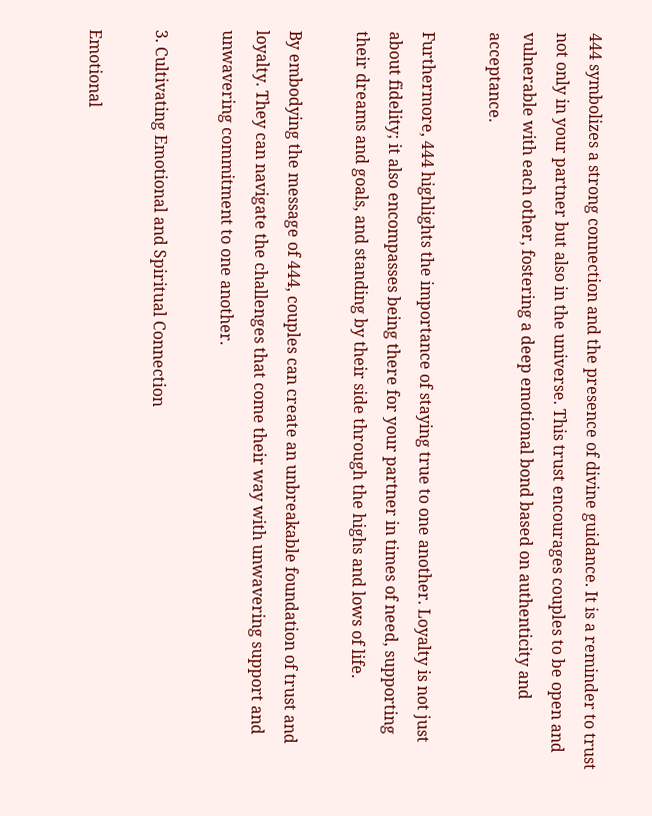444 symbolizes a strong connection and the presence of divine guidance. It is a reminder to trust not only in your partner but also in the universe. This trust encourages couples to be open and vulnerable with each other, fostering a deep emotional bond based on authenticity and acceptance.

Furthermore, 444 highlights the importance of staying true to one another. Loyalty is not just about fidelity; it also encompasses being there for your partner in times of need, supporting their dreams and goals, and standing by their side through the highs and lows of life.

By embodying the message of 444, couples can create an unbreakable foundation of trust and loyalty. They can navigate the challenges that come their way with unwavering support and unwavering commitment to one another.

3. Cultivating Emotional and Spiritual Connection

Emotional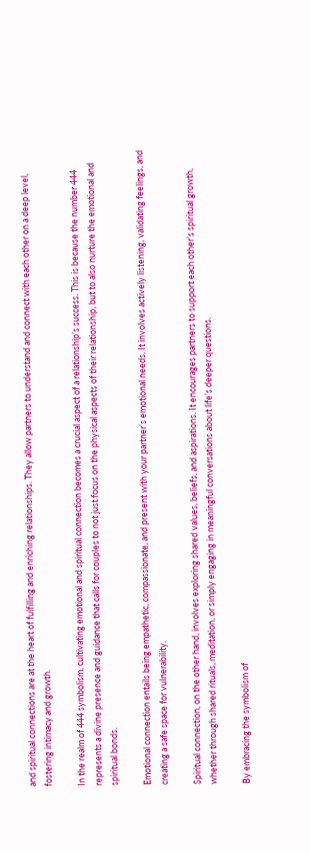and spiritual connections are at the heart of fulfilling and enriching relationships. They allow partners to understand and connect with each other on a deep level, fostering intimacy and growth.

In the realm of 444 symbolism, cultivating emotional and spiritual connection becomes a crucial aspect of a relationship’s success. This is because the number 444 represents a divine presence and guidance that calls for couples to not just focus on the physical aspects of their relationship, but to also nurture the emotional and spiritual bonds.

Emotional connection entails being empathetic, compassionate, and present with your partner’s emotional needs. It involves actively listening, validating feelings, and creating a safe space for vulnerability.

Spiritual connection, on the other hand, involves exploring shared values, beliefs, and aspirations. It encourages partners to support each other’s spiritual growth, whether through shared rituals, meditation, or simply engaging in meaningful conversations about life’s deeper questions.

By embracing the symbolism of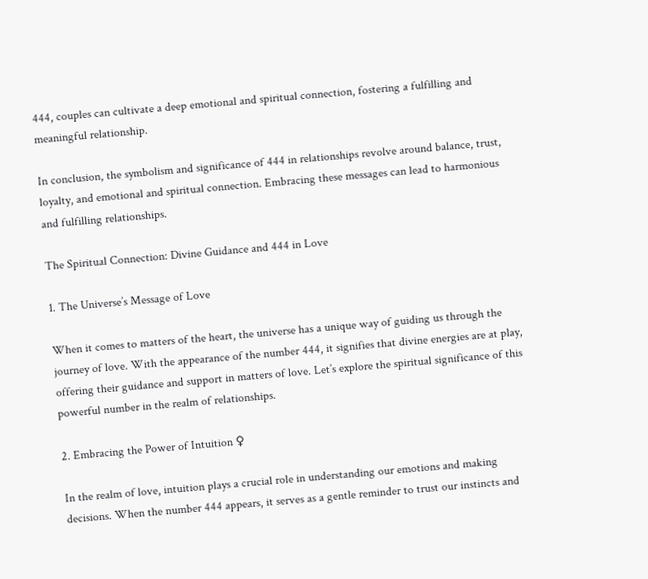444, couples can cultivate a deep emotional and spiritual connection, fostering a fulfilling and meaningful relationship.

In conclusion, the symbolism and significance of 444 in relationships revolve around balance, trust, loyalty, and emotional and spiritual connection. Embracing these messages can lead to harmonious and fulfilling relationships.

The Spiritual Connection: Divine Guidance and 444 in Love

1. The Universe’s Message of Love

When it comes to matters of the heart, the universe has a unique way of guiding us through the journey of love. With the appearance of the number 444, it signifies that divine energies are at play, offering their guidance and support in matters of love. Let’s explore the spiritual significance of this powerful number in the realm of relationships.

2. Embracing the Power of Intuition ♀

In the realm of love, intuition plays a crucial role in understanding our emotions and making decisions. When the number 444 appears, it serves as a gentle reminder to trust our instincts and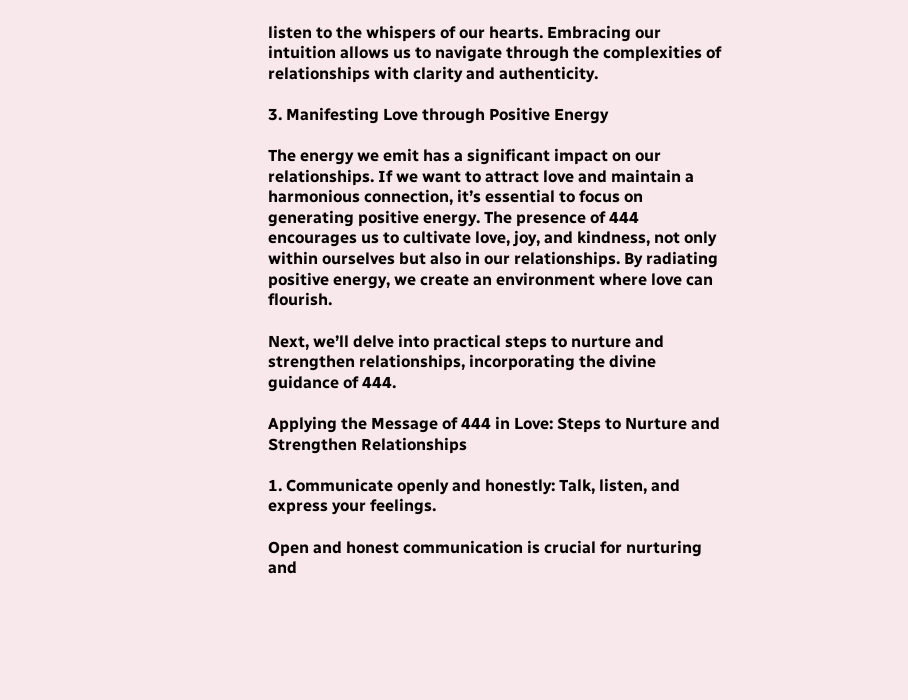listen to the whispers of our hearts. Embracing our intuition allows us to navigate through the complexities of relationships with clarity and authenticity.

3. Manifesting Love through Positive Energy

The energy we emit has a significant impact on our relationships. If we want to attract love and maintain a harmonious connection, it’s essential to focus on generating positive energy. The presence of 444 encourages us to cultivate love, joy, and kindness, not only within ourselves but also in our relationships. By radiating positive energy, we create an environment where love can flourish.

Next, we’ll delve into practical steps to nurture and strengthen relationships, incorporating the divine guidance of 444.

Applying the Message of 444 in Love: Steps to Nurture and Strengthen Relationships

1. Communicate openly and honestly: Talk, listen, and express your feelings.

Open and honest communication is crucial for nurturing and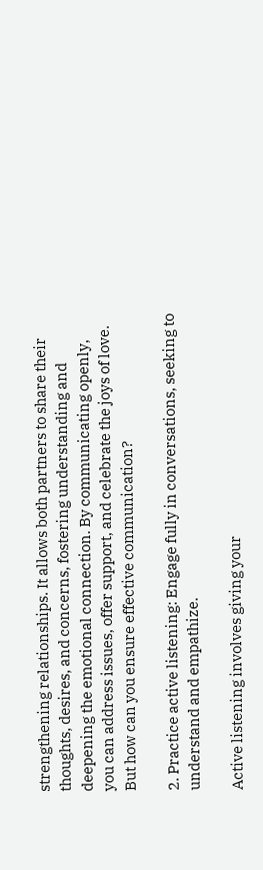strengthening relationships. It allows both partners to share their thoughts, desires, and concerns, fostering understanding and deepening the emotional connection. By communicating openly, you can address issues, offer support, and celebrate the joys of love. But how can you ensure effective communication?

2. Practice active listening: Engage fully in conversations, seeking to understand and empathize.

Active listening involves giving your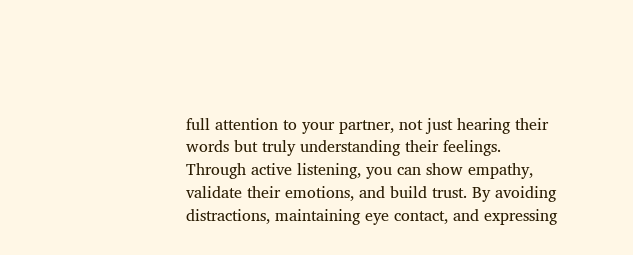full attention to your partner, not just hearing their words but truly understanding their feelings. Through active listening, you can show empathy, validate their emotions, and build trust. By avoiding distractions, maintaining eye contact, and expressing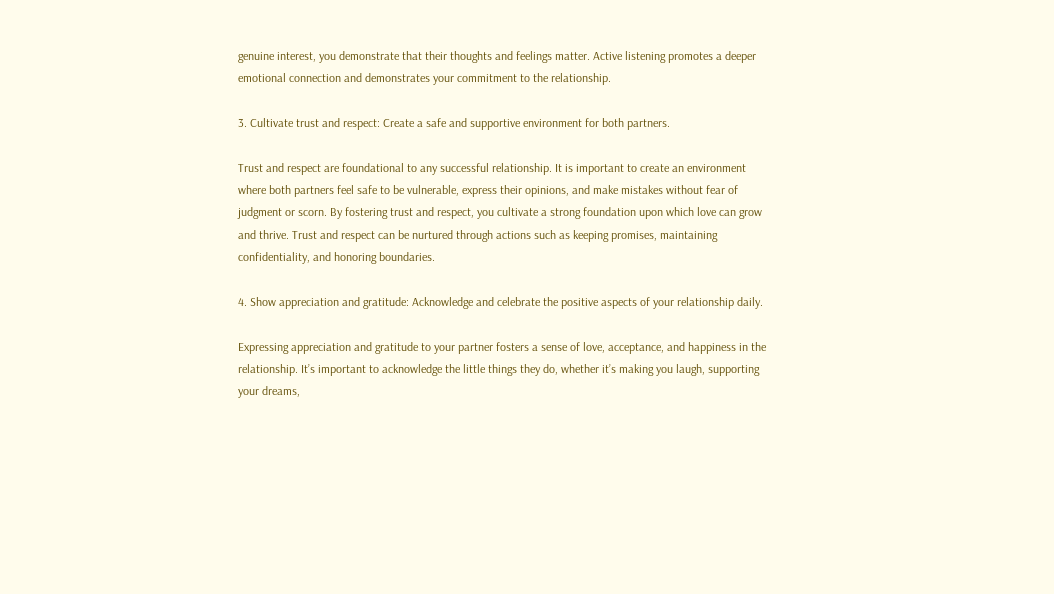genuine interest, you demonstrate that their thoughts and feelings matter. Active listening promotes a deeper emotional connection and demonstrates your commitment to the relationship.

3. Cultivate trust and respect: Create a safe and supportive environment for both partners.

Trust and respect are foundational to any successful relationship. It is important to create an environment where both partners feel safe to be vulnerable, express their opinions, and make mistakes without fear of judgment or scorn. By fostering trust and respect, you cultivate a strong foundation upon which love can grow and thrive. Trust and respect can be nurtured through actions such as keeping promises, maintaining confidentiality, and honoring boundaries.

4. Show appreciation and gratitude: Acknowledge and celebrate the positive aspects of your relationship daily.

Expressing appreciation and gratitude to your partner fosters a sense of love, acceptance, and happiness in the relationship. It’s important to acknowledge the little things they do, whether it’s making you laugh, supporting your dreams,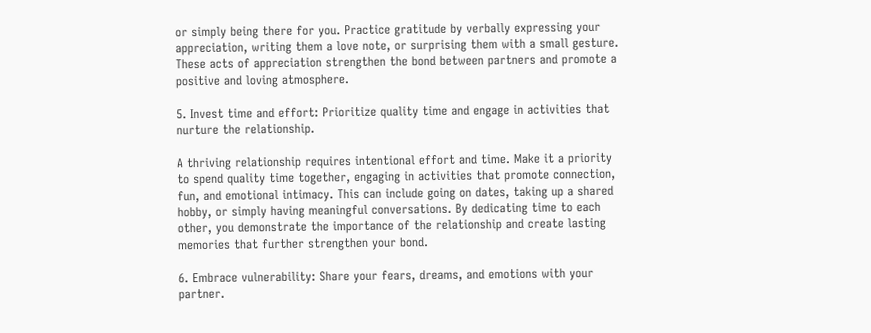or simply being there for you. Practice gratitude by verbally expressing your appreciation, writing them a love note, or surprising them with a small gesture. These acts of appreciation strengthen the bond between partners and promote a positive and loving atmosphere.

5. Invest time and effort: Prioritize quality time and engage in activities that nurture the relationship.

A thriving relationship requires intentional effort and time. Make it a priority to spend quality time together, engaging in activities that promote connection, fun, and emotional intimacy. This can include going on dates, taking up a shared hobby, or simply having meaningful conversations. By dedicating time to each other, you demonstrate the importance of the relationship and create lasting memories that further strengthen your bond.

6. Embrace vulnerability: Share your fears, dreams, and emotions with your partner.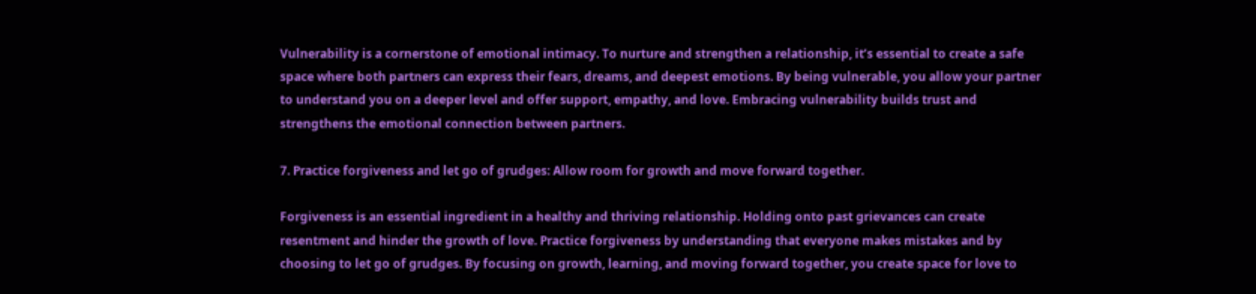Vulnerability is a cornerstone of emotional intimacy. To nurture and strengthen a relationship, it’s essential to create a safe space where both partners can express their fears, dreams, and deepest emotions. By being vulnerable, you allow your partner to understand you on a deeper level and offer support, empathy, and love. Embracing vulnerability builds trust and strengthens the emotional connection between partners.

7. Practice forgiveness and let go of grudges: Allow room for growth and move forward together.

Forgiveness is an essential ingredient in a healthy and thriving relationship. Holding onto past grievances can create resentment and hinder the growth of love. Practice forgiveness by understanding that everyone makes mistakes and by choosing to let go of grudges. By focusing on growth, learning, and moving forward together, you create space for love to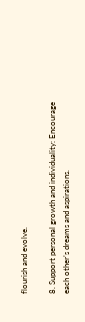flourish and evolve.

8. Support personal growth and individuality: Encourage each other’s dreams and aspirations.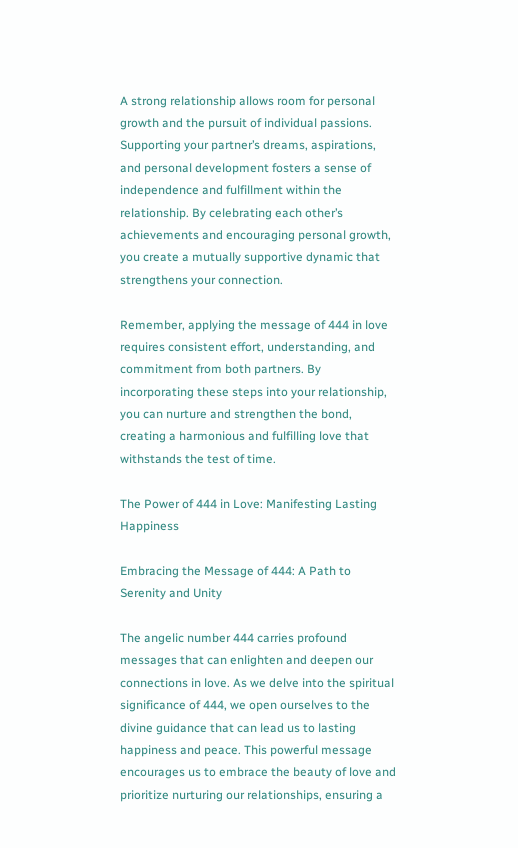A strong relationship allows room for personal growth and the pursuit of individual passions. Supporting your partner’s dreams, aspirations, and personal development fosters a sense of independence and fulfillment within the relationship. By celebrating each other’s achievements and encouraging personal growth, you create a mutually supportive dynamic that strengthens your connection.

Remember, applying the message of 444 in love requires consistent effort, understanding, and commitment from both partners. By incorporating these steps into your relationship, you can nurture and strengthen the bond, creating a harmonious and fulfilling love that withstands the test of time.

The Power of 444 in Love: Manifesting Lasting Happiness

Embracing the Message of 444: A Path to Serenity and Unity

The angelic number 444 carries profound messages that can enlighten and deepen our connections in love. As we delve into the spiritual significance of 444, we open ourselves to the divine guidance that can lead us to lasting happiness and peace. This powerful message encourages us to embrace the beauty of love and prioritize nurturing our relationships, ensuring a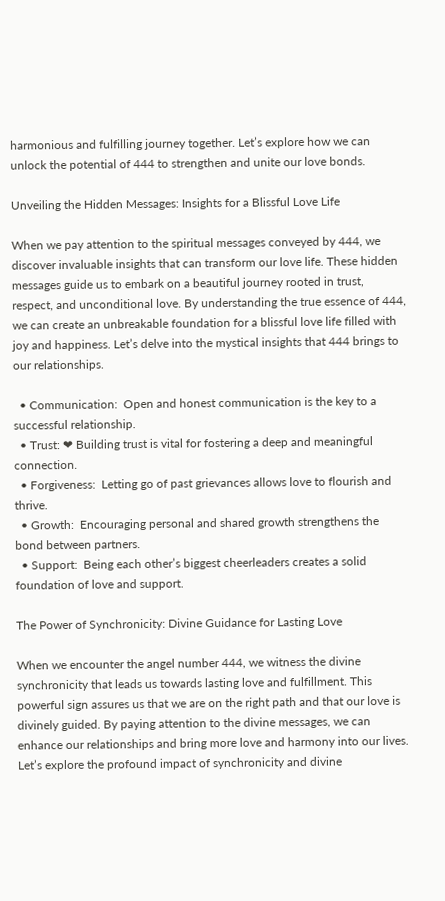harmonious and fulfilling journey together. Let’s explore how we can unlock the potential of 444 to strengthen and unite our love bonds.

Unveiling the Hidden Messages: Insights for a Blissful Love Life

When we pay attention to the spiritual messages conveyed by 444, we discover invaluable insights that can transform our love life. These hidden messages guide us to embark on a beautiful journey rooted in trust, respect, and unconditional love. By understanding the true essence of 444, we can create an unbreakable foundation for a blissful love life filled with joy and happiness. Let’s delve into the mystical insights that 444 brings to our relationships.

  • Communication:  Open and honest communication is the key to a successful relationship.
  • Trust: ❤ Building trust is vital for fostering a deep and meaningful connection.
  • Forgiveness:  Letting go of past grievances allows love to flourish and thrive.
  • Growth:  Encouraging personal and shared growth strengthens the bond between partners.
  • Support:  Being each other’s biggest cheerleaders creates a solid foundation of love and support.

The Power of Synchronicity: Divine Guidance for Lasting Love

When we encounter the angel number 444, we witness the divine synchronicity that leads us towards lasting love and fulfillment. This powerful sign assures us that we are on the right path and that our love is divinely guided. By paying attention to the divine messages, we can enhance our relationships and bring more love and harmony into our lives. Let’s explore the profound impact of synchronicity and divine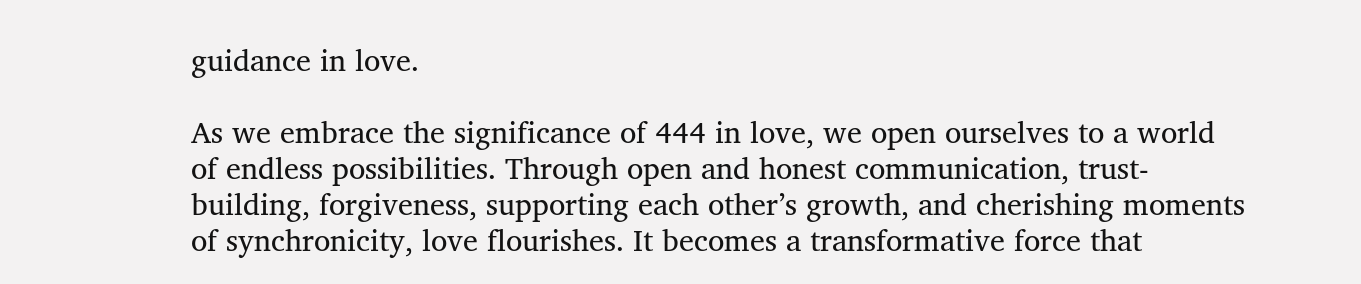guidance in love.

As we embrace the significance of 444 in love, we open ourselves to a world of endless possibilities. Through open and honest communication, trust-building, forgiveness, supporting each other’s growth, and cherishing moments of synchronicity, love flourishes. It becomes a transformative force that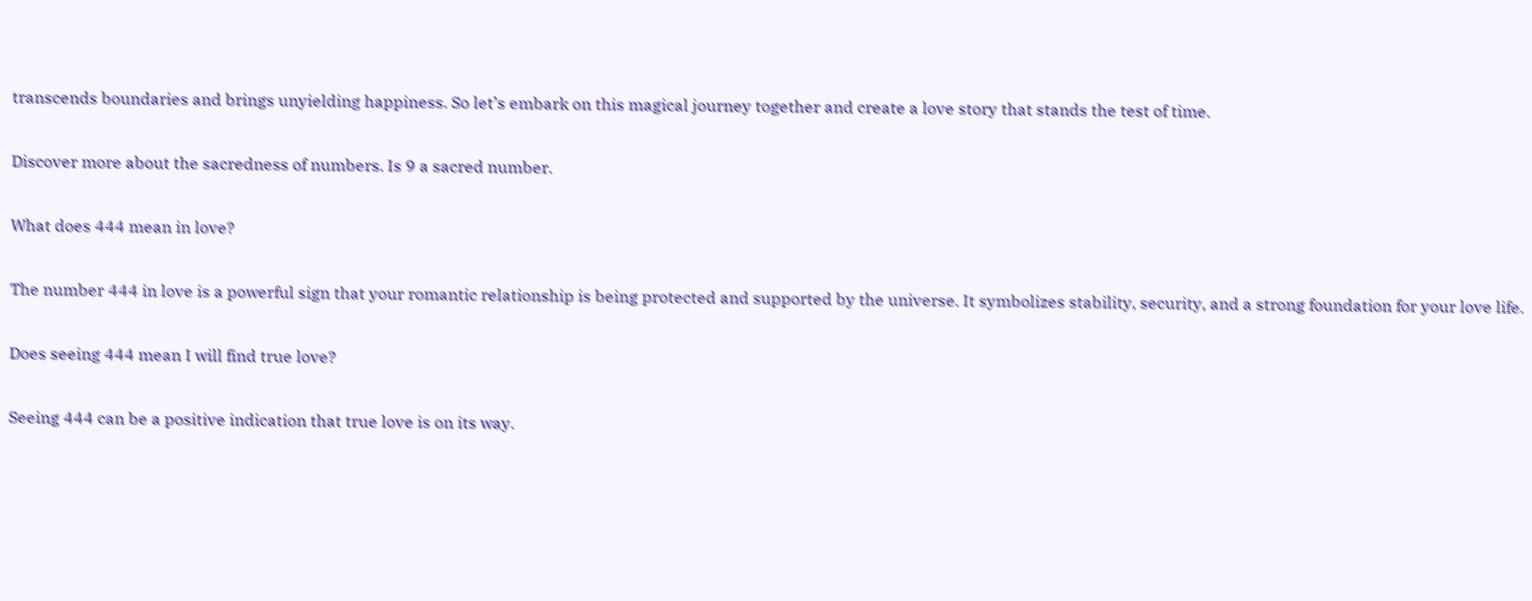transcends boundaries and brings unyielding happiness. So let’s embark on this magical journey together and create a love story that stands the test of time.

Discover more about the sacredness of numbers. Is 9 a sacred number.

What does 444 mean in love?

The number 444 in love is a powerful sign that your romantic relationship is being protected and supported by the universe. It symbolizes stability, security, and a strong foundation for your love life.

Does seeing 444 mean I will find true love?

Seeing 444 can be a positive indication that true love is on its way.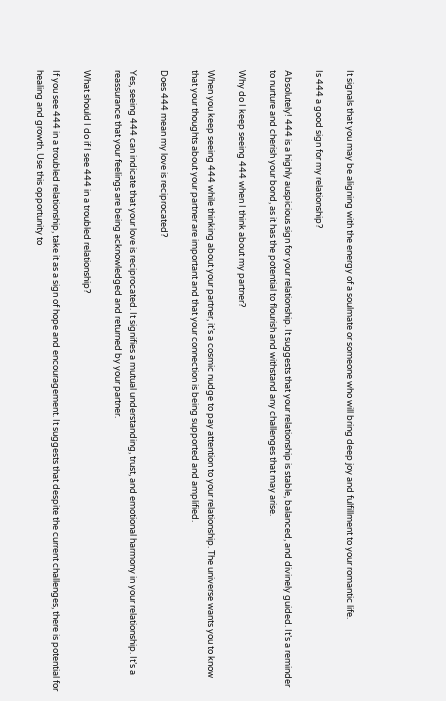It signals that you may be aligning with the energy of a soulmate or someone who will bring deep joy and fulfillment to your romantic life.

Is 444 a good sign for my relationship?

Absolutely! 444 is a highly auspicious sign for your relationship. It suggests that your relationship is stable, balanced, and divinely guided. It’s a reminder to nurture and cherish your bond, as it has the potential to flourish and withstand any challenges that may arise.

Why do I keep seeing 444 when I think about my partner?

When you keep seeing 444 while thinking about your partner, it’s a cosmic nudge to pay attention to your relationship. The universe wants you to know that your thoughts about your partner are important and that your connection is being supported and amplified.

Does 444 mean my love is reciprocated?

Yes, seeing 444 can indicate that your love is reciprocated. It signifies a mutual understanding, trust, and emotional harmony in your relationship. It’s a reassurance that your feelings are being acknowledged and returned by your partner.

What should I do if I see 444 in a troubled relationship?

If you see 444 in a troubled relationship, take it as a sign of hope and encouragement. It suggests that despite the current challenges, there is potential for healing and growth. Use this opportunity to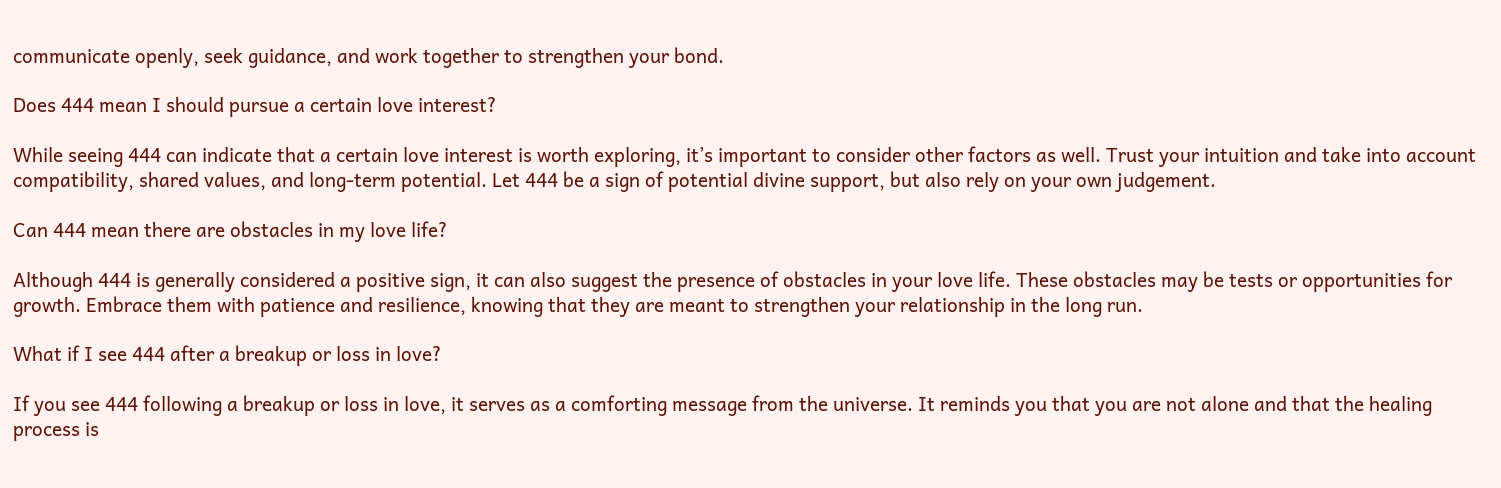communicate openly, seek guidance, and work together to strengthen your bond.

Does 444 mean I should pursue a certain love interest?

While seeing 444 can indicate that a certain love interest is worth exploring, it’s important to consider other factors as well. Trust your intuition and take into account compatibility, shared values, and long-term potential. Let 444 be a sign of potential divine support, but also rely on your own judgement.

Can 444 mean there are obstacles in my love life?

Although 444 is generally considered a positive sign, it can also suggest the presence of obstacles in your love life. These obstacles may be tests or opportunities for growth. Embrace them with patience and resilience, knowing that they are meant to strengthen your relationship in the long run.

What if I see 444 after a breakup or loss in love?

If you see 444 following a breakup or loss in love, it serves as a comforting message from the universe. It reminds you that you are not alone and that the healing process is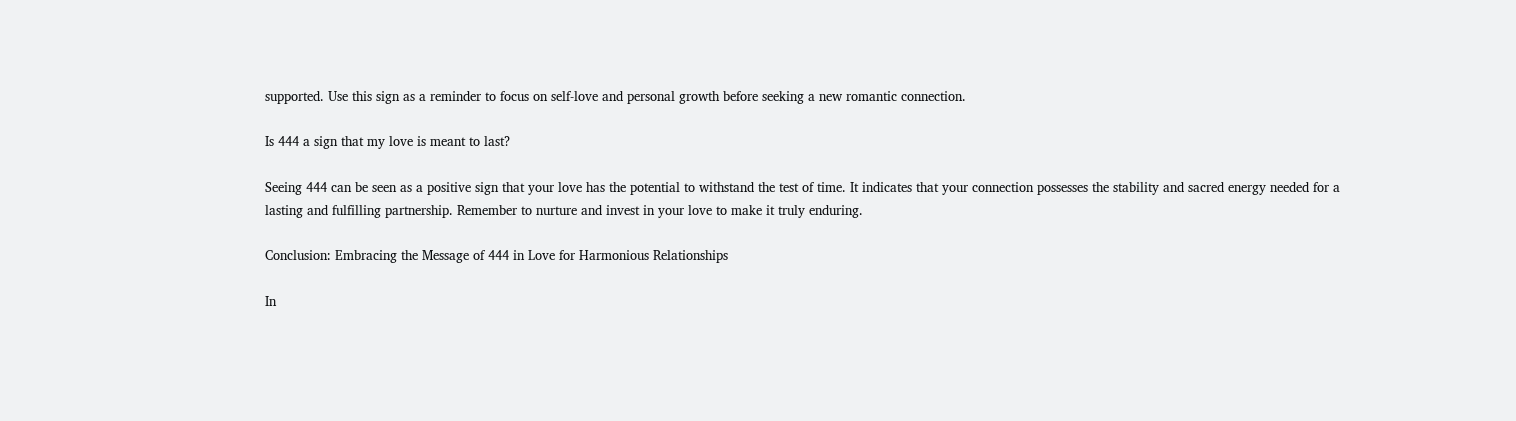supported. Use this sign as a reminder to focus on self-love and personal growth before seeking a new romantic connection.

Is 444 a sign that my love is meant to last?

Seeing 444 can be seen as a positive sign that your love has the potential to withstand the test of time. It indicates that your connection possesses the stability and sacred energy needed for a lasting and fulfilling partnership. Remember to nurture and invest in your love to make it truly enduring.

Conclusion: Embracing the Message of 444 in Love for Harmonious Relationships

In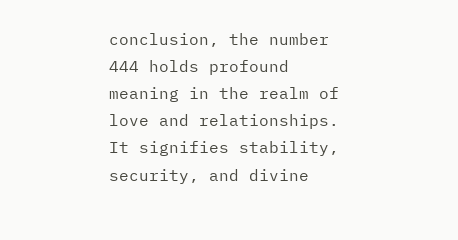conclusion, the number 444 holds profound meaning in the realm of love and relationships. It signifies stability, security, and divine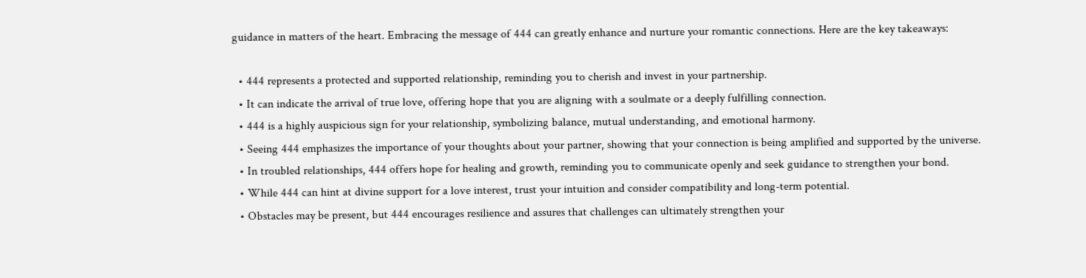guidance in matters of the heart. Embracing the message of 444 can greatly enhance and nurture your romantic connections. Here are the key takeaways:

  • 444 represents a protected and supported relationship, reminding you to cherish and invest in your partnership.
  • It can indicate the arrival of true love, offering hope that you are aligning with a soulmate or a deeply fulfilling connection.
  • 444 is a highly auspicious sign for your relationship, symbolizing balance, mutual understanding, and emotional harmony.
  • Seeing 444 emphasizes the importance of your thoughts about your partner, showing that your connection is being amplified and supported by the universe.
  • In troubled relationships, 444 offers hope for healing and growth, reminding you to communicate openly and seek guidance to strengthen your bond.
  • While 444 can hint at divine support for a love interest, trust your intuition and consider compatibility and long-term potential.
  • Obstacles may be present, but 444 encourages resilience and assures that challenges can ultimately strengthen your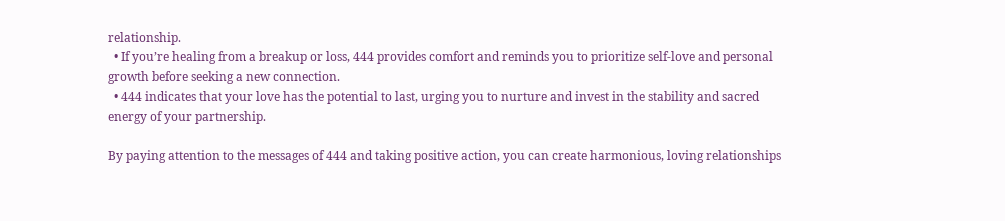relationship.
  • If you’re healing from a breakup or loss, 444 provides comfort and reminds you to prioritize self-love and personal growth before seeking a new connection.
  • 444 indicates that your love has the potential to last, urging you to nurture and invest in the stability and sacred energy of your partnership.

By paying attention to the messages of 444 and taking positive action, you can create harmonious, loving relationships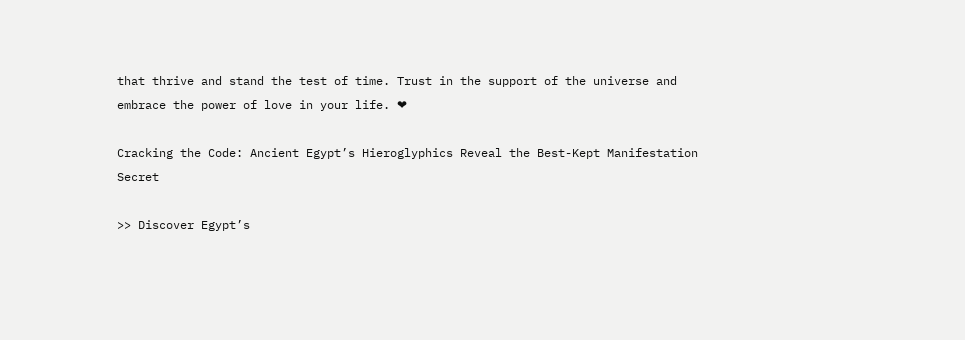that thrive and stand the test of time. Trust in the support of the universe and embrace the power of love in your life. ❤

Cracking the Code: Ancient Egypt’s Hieroglyphics Reveal the Best-Kept Manifestation Secret

>> Discover Egypt’s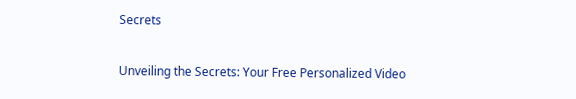Secrets

Unveiling the Secrets: Your Free Personalized Video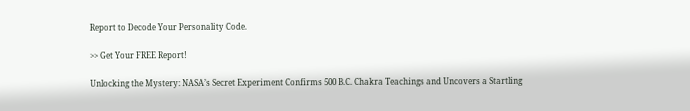Report to Decode Your Personality Code.

>> Get Your FREE Report!

Unlocking the Mystery: NASA’s Secret Experiment Confirms 500 B.C. Chakra Teachings and Uncovers a Startling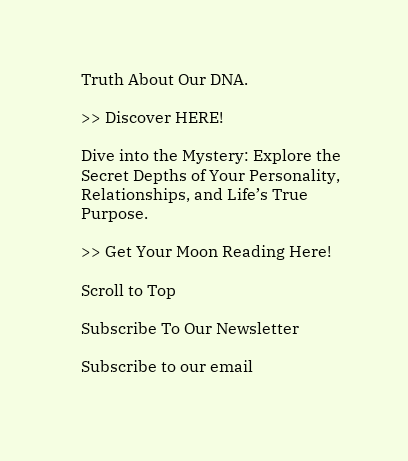Truth About Our DNA.

>> Discover HERE!

Dive into the Mystery: Explore the Secret Depths of Your Personality, Relationships, and Life’s True Purpose.

>> Get Your Moon Reading Here!

Scroll to Top

Subscribe To Our Newsletter

Subscribe to our email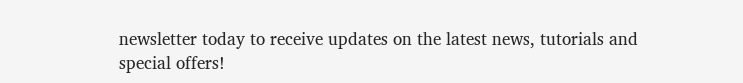newsletter today to receive updates on the latest news, tutorials and special offers!